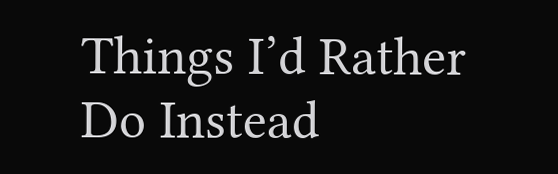Things I’d Rather Do Instead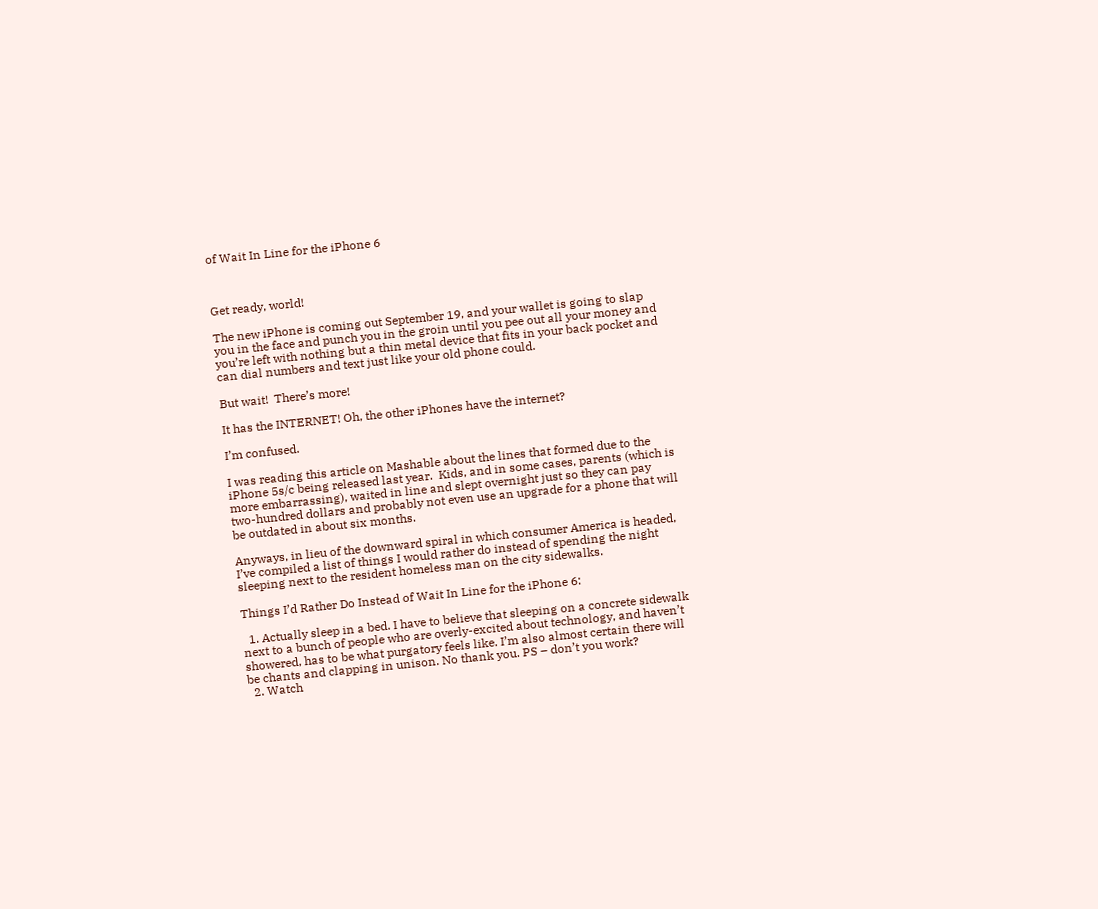of Wait In Line for the iPhone 6



Get ready, world!

The new iPhone is coming out September 19, and your wallet is going to slap you in the face and punch you in the groin until you pee out all your money and you’re left with nothing but a thin metal device that fits in your back pocket and can dial numbers and text just like your old phone could.

But wait!  There’s more!

It has the INTERNET! Oh, the other iPhones have the internet?

I’m confused.

I was reading this article on Mashable about the lines that formed due to the iPhone 5s/c being released last year.  Kids, and in some cases, parents (which is more embarrassing), waited in line and slept overnight just so they can pay two-hundred dollars and probably not even use an upgrade for a phone that will be outdated in about six months.

Anyways, in lieu of the downward spiral in which consumer America is headed, I’ve compiled a list of things I would rather do instead of spending the night sleeping next to the resident homeless man on the city sidewalks.

Things I’d Rather Do Instead of Wait In Line for the iPhone 6:

  1. Actually sleep in a bed. I have to believe that sleeping on a concrete sidewalk next to a bunch of people who are overly-excited about technology, and haven’t showered, has to be what purgatory feels like. I’m also almost certain there will be chants and clapping in unison. No thank you. PS – don’t you work?
  2. Watch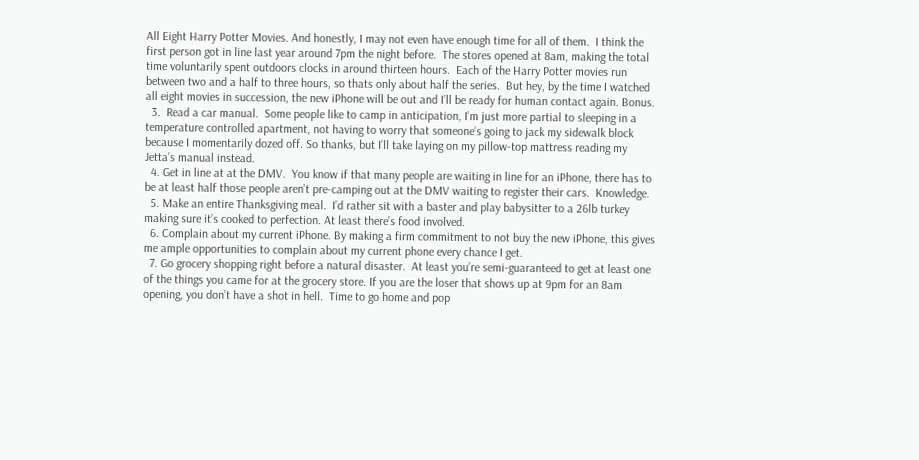All Eight Harry Potter Movies. And honestly, I may not even have enough time for all of them.  I think the first person got in line last year around 7pm the night before.  The stores opened at 8am, making the total time voluntarily spent outdoors clocks in around thirteen hours.  Each of the Harry Potter movies run between two and a half to three hours, so thats only about half the series.  But hey, by the time I watched all eight movies in succession, the new iPhone will be out and I’ll be ready for human contact again. Bonus.
  3.  Read a car manual.  Some people like to camp in anticipation, I’m just more partial to sleeping in a temperature controlled apartment, not having to worry that someone’s going to jack my sidewalk block because I momentarily dozed off. So thanks, but I’ll take laying on my pillow-top mattress reading my Jetta’s manual instead.
  4. Get in line at at the DMV.  You know if that many people are waiting in line for an iPhone, there has to be at least half those people aren’t pre-camping out at the DMV waiting to register their cars.  Knowledge.
  5. Make an entire Thanksgiving meal.  I’d rather sit with a baster and play babysitter to a 26lb turkey making sure it’s cooked to perfection. At least there’s food involved.
  6. Complain about my current iPhone. By making a firm commitment to not buy the new iPhone, this gives me ample opportunities to complain about my current phone every chance I get.
  7. Go grocery shopping right before a natural disaster.  At least you’re semi-guaranteed to get at least one of the things you came for at the grocery store. If you are the loser that shows up at 9pm for an 8am opening, you don’t have a shot in hell.  Time to go home and pop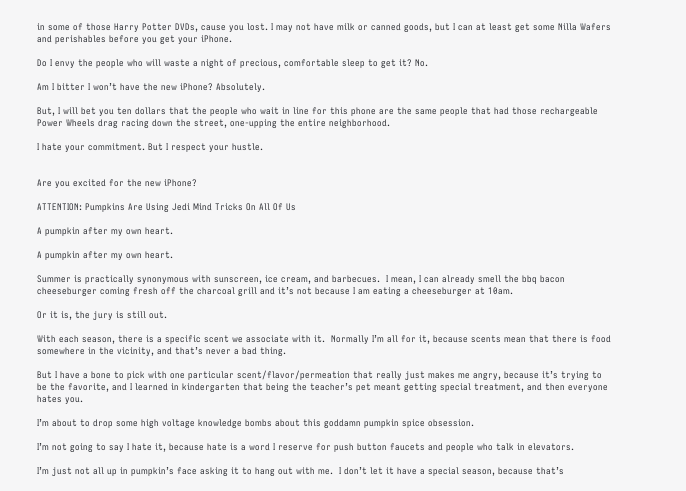in some of those Harry Potter DVDs, cause you lost. I may not have milk or canned goods, but I can at least get some Nilla Wafers and perishables before you get your iPhone.

Do I envy the people who will waste a night of precious, comfortable sleep to get it? No.

Am I bitter I won’t have the new iPhone? Absolutely.

But, I will bet you ten dollars that the people who wait in line for this phone are the same people that had those rechargeable Power Wheels drag racing down the street, one-upping the entire neighborhood.

I hate your commitment. But I respect your hustle.


Are you excited for the new iPhone?

ATTENTION: Pumpkins Are Using Jedi Mind Tricks On All Of Us

A pumpkin after my own heart.

A pumpkin after my own heart.

Summer is practically synonymous with sunscreen, ice cream, and barbecues.  I mean, I can already smell the bbq bacon cheeseburger coming fresh off the charcoal grill and it’s not because I am eating a cheeseburger at 10am.

Or it is, the jury is still out.

With each season, there is a specific scent we associate with it.  Normally I’m all for it, because scents mean that there is food somewhere in the vicinity, and that’s never a bad thing.

But I have a bone to pick with one particular scent/flavor/permeation that really just makes me angry, because it’s trying to be the favorite, and I learned in kindergarten that being the teacher’s pet meant getting special treatment, and then everyone hates you.

I’m about to drop some high voltage knowledge bombs about this goddamn pumpkin spice obsession.

I’m not going to say I hate it, because hate is a word I reserve for push button faucets and people who talk in elevators.

I’m just not all up in pumpkin’s face asking it to hang out with me.  I don’t let it have a special season, because that’s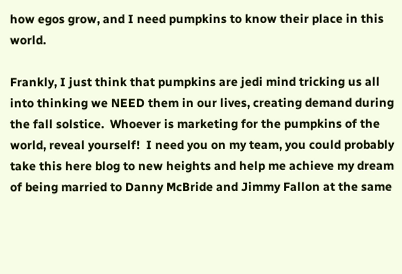how egos grow, and I need pumpkins to know their place in this world.

Frankly, I just think that pumpkins are jedi mind tricking us all into thinking we NEED them in our lives, creating demand during the fall solstice.  Whoever is marketing for the pumpkins of the world, reveal yourself!  I need you on my team, you could probably take this here blog to new heights and help me achieve my dream of being married to Danny McBride and Jimmy Fallon at the same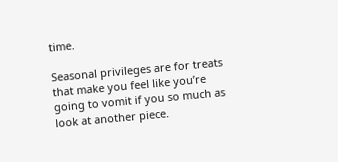time.

Seasonal privileges are for treats that make you feel like you’re going to vomit if you so much as look at another piece.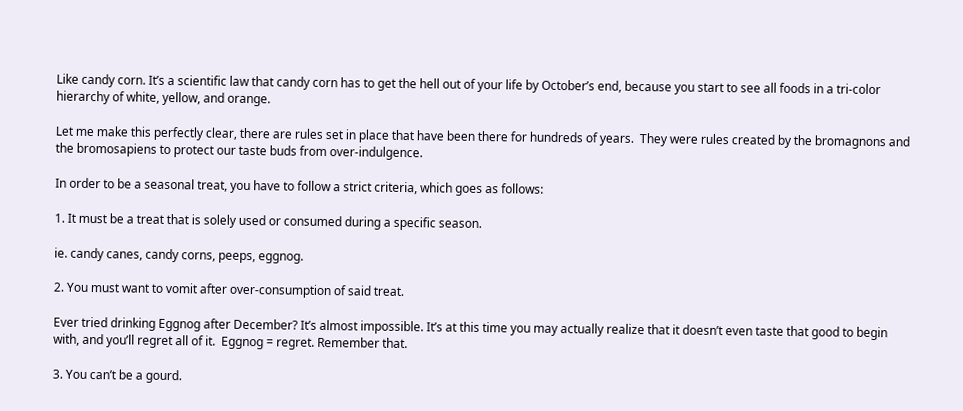Like candy corn. It’s a scientific law that candy corn has to get the hell out of your life by October’s end, because you start to see all foods in a tri-color hierarchy of white, yellow, and orange.

Let me make this perfectly clear, there are rules set in place that have been there for hundreds of years.  They were rules created by the bromagnons and the bromosapiens to protect our taste buds from over-indulgence.

In order to be a seasonal treat, you have to follow a strict criteria, which goes as follows:

1. It must be a treat that is solely used or consumed during a specific season.

ie. candy canes, candy corns, peeps, eggnog.

2. You must want to vomit after over-consumption of said treat.

Ever tried drinking Eggnog after December? It’s almost impossible. It’s at this time you may actually realize that it doesn’t even taste that good to begin with, and you’ll regret all of it.  Eggnog = regret. Remember that.

3. You can’t be a gourd.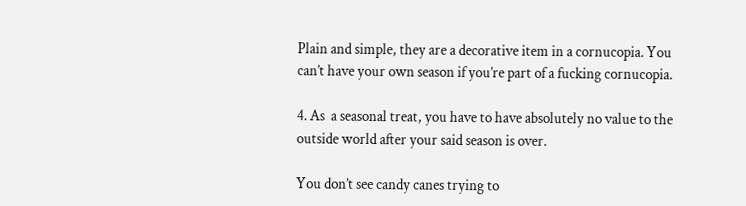Plain and simple, they are a decorative item in a cornucopia. You can’t have your own season if you’re part of a fucking cornucopia.

4. As  a seasonal treat, you have to have absolutely no value to the outside world after your said season is over.

You don’t see candy canes trying to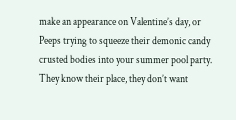make an appearance on Valentine’s day, or Peeps trying to squeeze their demonic candy crusted bodies into your summer pool party.  They know their place, they don’t want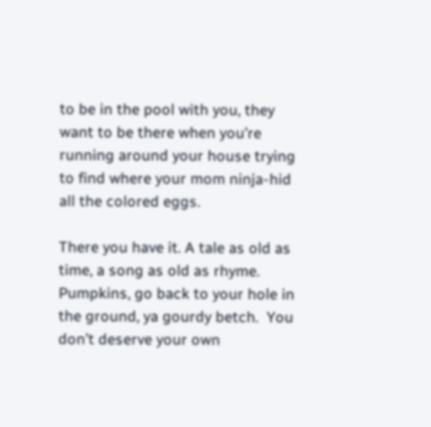to be in the pool with you, they want to be there when you’re running around your house trying to find where your mom ninja-hid all the colored eggs.

There you have it. A tale as old as time, a song as old as rhyme.  Pumpkins, go back to your hole in the ground, ya gourdy betch.  You don’t deserve your own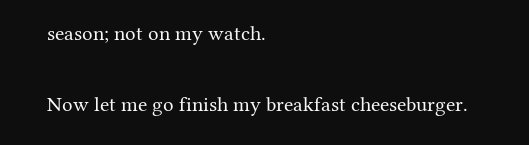season; not on my watch.

Now let me go finish my breakfast cheeseburger.